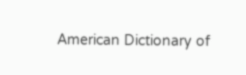American Dictionary of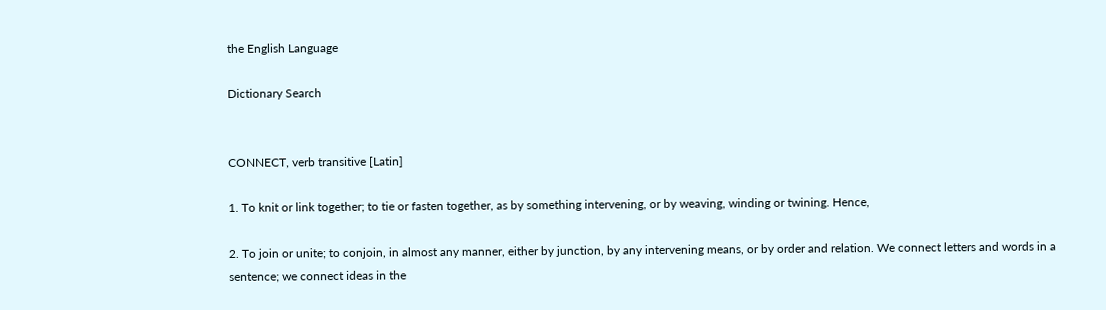the English Language

Dictionary Search


CONNECT, verb transitive [Latin]

1. To knit or link together; to tie or fasten together, as by something intervening, or by weaving, winding or twining. Hence,

2. To join or unite; to conjoin, in almost any manner, either by junction, by any intervening means, or by order and relation. We connect letters and words in a sentence; we connect ideas in the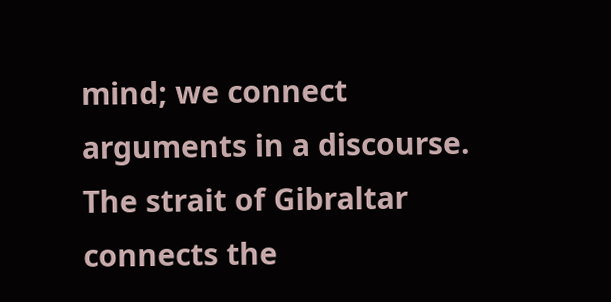mind; we connect arguments in a discourse. The strait of Gibraltar connects the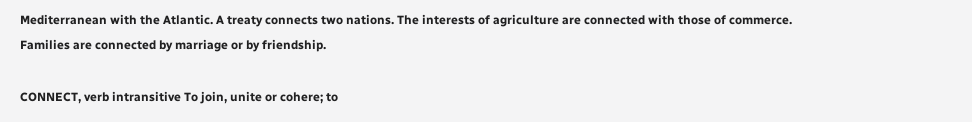Mediterranean with the Atlantic. A treaty connects two nations. The interests of agriculture are connected with those of commerce. Families are connected by marriage or by friendship.

CONNECT, verb intransitive To join, unite or cohere; to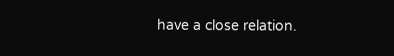have a close relation.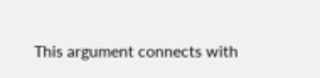This argument connects with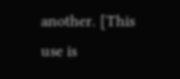another. [This use is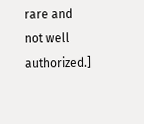rare and not well authorized.]